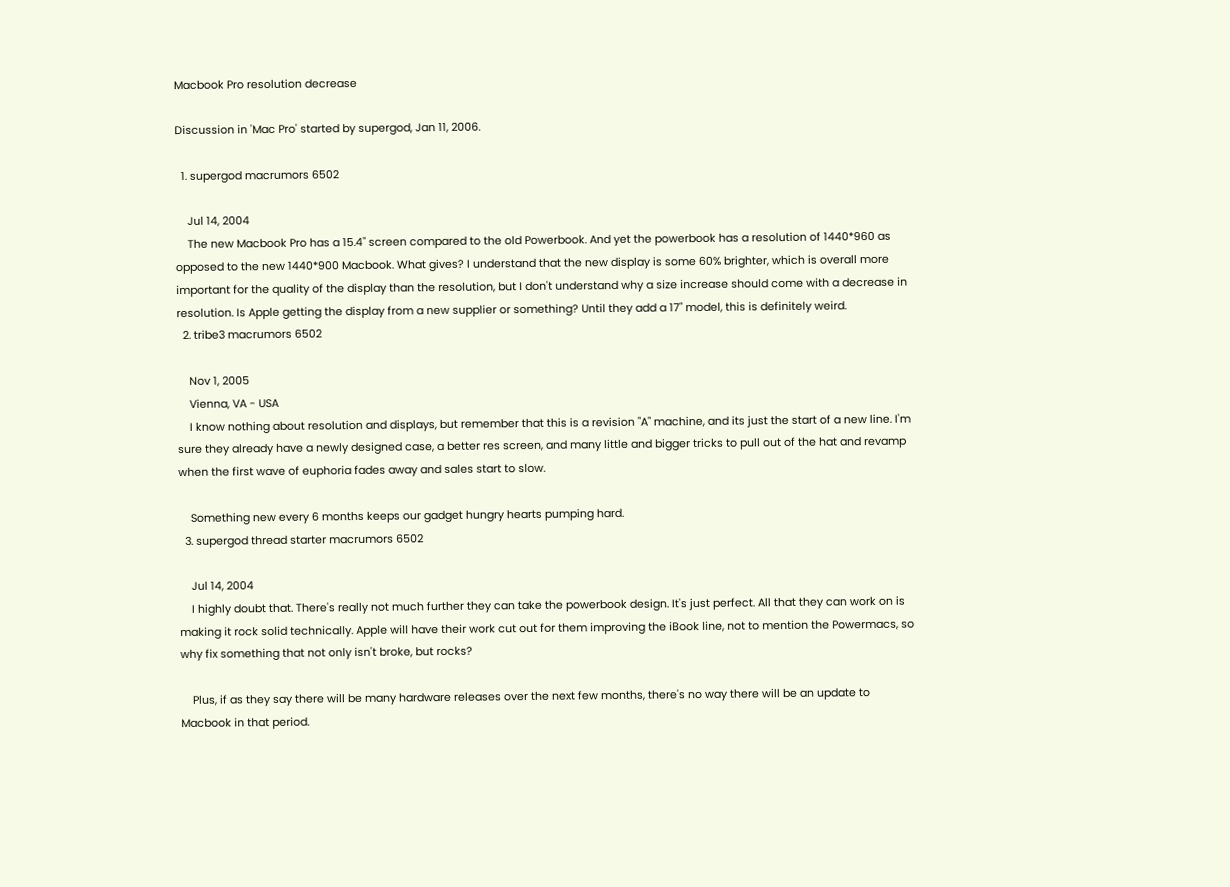Macbook Pro resolution decrease

Discussion in 'Mac Pro' started by supergod, Jan 11, 2006.

  1. supergod macrumors 6502

    Jul 14, 2004
    The new Macbook Pro has a 15.4" screen compared to the old Powerbook. And yet the powerbook has a resolution of 1440*960 as opposed to the new 1440*900 Macbook. What gives? I understand that the new display is some 60% brighter, which is overall more important for the quality of the display than the resolution, but I don't understand why a size increase should come with a decrease in resolution. Is Apple getting the display from a new supplier or something? Until they add a 17" model, this is definitely weird.
  2. tribe3 macrumors 6502

    Nov 1, 2005
    Vienna, VA - USA
    I know nothing about resolution and displays, but remember that this is a revision "A" machine, and its just the start of a new line. I'm sure they already have a newly designed case, a better res screen, and many little and bigger tricks to pull out of the hat and revamp when the first wave of euphoria fades away and sales start to slow.

    Something new every 6 months keeps our gadget hungry hearts pumping hard.
  3. supergod thread starter macrumors 6502

    Jul 14, 2004
    I highly doubt that. There's really not much further they can take the powerbook design. It's just perfect. All that they can work on is making it rock solid technically. Apple will have their work cut out for them improving the iBook line, not to mention the Powermacs, so why fix something that not only isn't broke, but rocks?

    Plus, if as they say there will be many hardware releases over the next few months, there's no way there will be an update to Macbook in that period.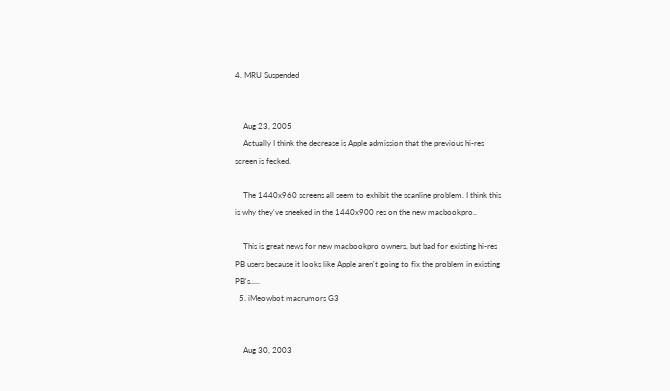4. MRU Suspended


    Aug 23, 2005
    Actually I think the decrease is Apple admission that the previous hi-res screen is fecked.

    The 1440x960 screens all seem to exhibit the scanline problem. I think this is why they've sneeked in the 1440x900 res on the new macbookpro..

    This is great news for new macbookpro owners, but bad for existing hi-res PB users because it looks like Apple aren't going to fix the problem in existing PB's.....
  5. iMeowbot macrumors G3


    Aug 30, 2003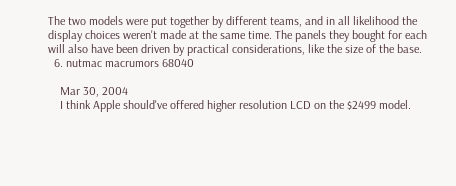The two models were put together by different teams, and in all likelihood the display choices weren't made at the same time. The panels they bought for each will also have been driven by practical considerations, like the size of the base.
  6. nutmac macrumors 68040

    Mar 30, 2004
    I think Apple should've offered higher resolution LCD on the $2499 model.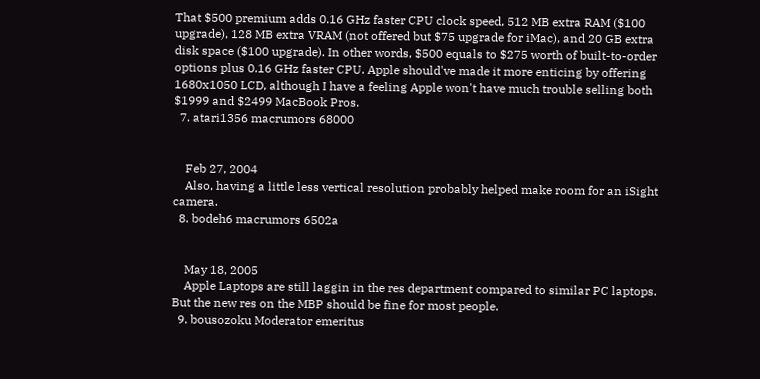That $500 premium adds 0.16 GHz faster CPU clock speed, 512 MB extra RAM ($100 upgrade), 128 MB extra VRAM (not offered but $75 upgrade for iMac), and 20 GB extra disk space ($100 upgrade). In other words, $500 equals to $275 worth of built-to-order options plus 0.16 GHz faster CPU. Apple should've made it more enticing by offering 1680x1050 LCD, although I have a feeling Apple won't have much trouble selling both $1999 and $2499 MacBook Pros.
  7. atari1356 macrumors 68000


    Feb 27, 2004
    Also, having a little less vertical resolution probably helped make room for an iSight camera.
  8. bodeh6 macrumors 6502a


    May 18, 2005
    Apple Laptops are still laggin in the res department compared to similar PC laptops. But the new res on the MBP should be fine for most people.
  9. bousozoku Moderator emeritus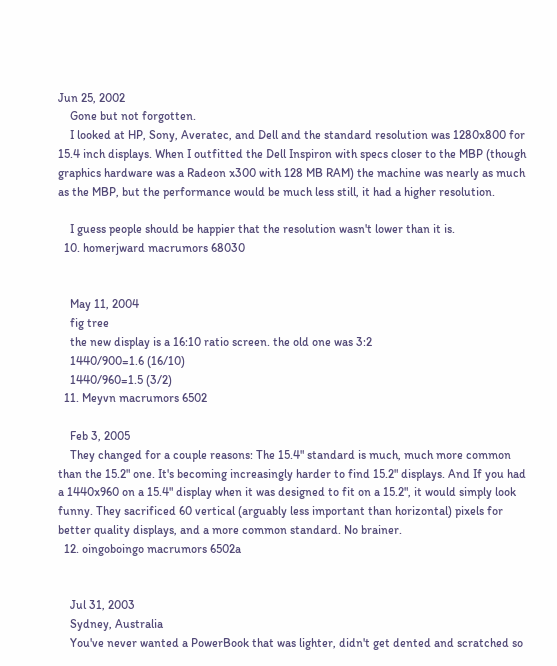Jun 25, 2002
    Gone but not forgotten.
    I looked at HP, Sony, Averatec, and Dell and the standard resolution was 1280x800 for 15.4 inch displays. When I outfitted the Dell Inspiron with specs closer to the MBP (though graphics hardware was a Radeon x300 with 128 MB RAM) the machine was nearly as much as the MBP, but the performance would be much less still, it had a higher resolution.

    I guess people should be happier that the resolution wasn't lower than it is.
  10. homerjward macrumors 68030


    May 11, 2004
    fig tree
    the new display is a 16:10 ratio screen. the old one was 3:2
    1440/900=1.6 (16/10)
    1440/960=1.5 (3/2)
  11. Meyvn macrumors 6502

    Feb 3, 2005
    They changed for a couple reasons: The 15.4" standard is much, much more common than the 15.2" one. It's becoming increasingly harder to find 15.2" displays. And If you had a 1440x960 on a 15.4" display when it was designed to fit on a 15.2", it would simply look funny. They sacrificed 60 vertical (arguably less important than horizontal) pixels for better quality displays, and a more common standard. No brainer.
  12. oingoboingo macrumors 6502a


    Jul 31, 2003
    Sydney, Australia
    You've never wanted a PowerBook that was lighter, didn't get dented and scratched so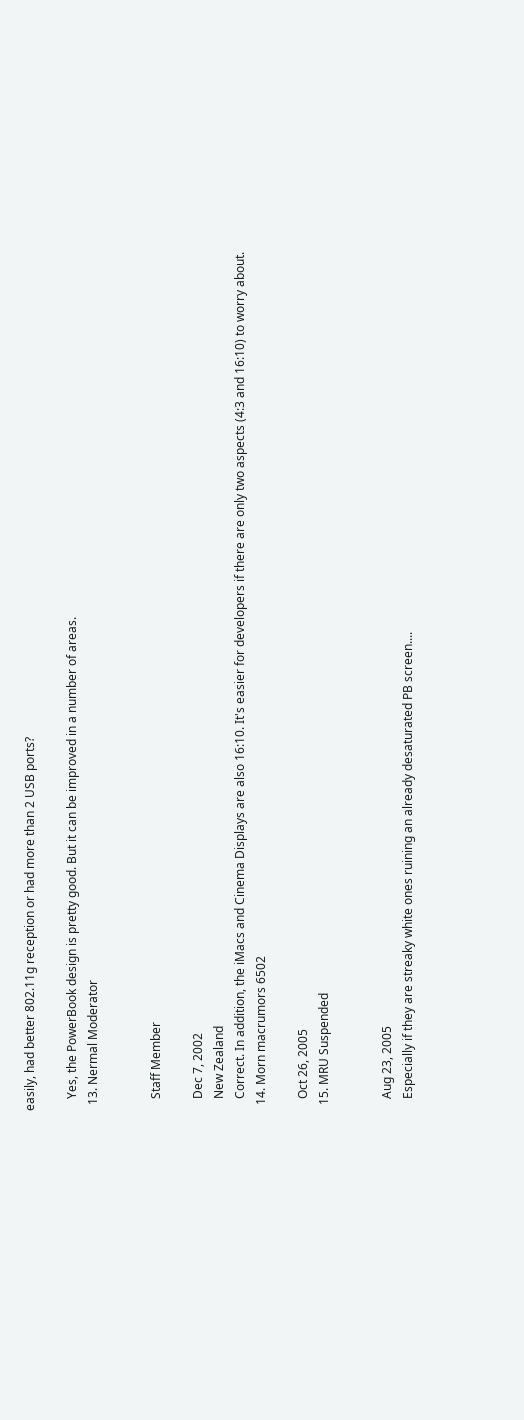easily, had better 802.11g reception or had more than 2 USB ports?

    Yes, the PowerBook design is pretty good. But it can be improved in a number of areas.
  13. Nermal Moderator


    Staff Member

    Dec 7, 2002
    New Zealand
    Correct. In addition, the iMacs and Cinema Displays are also 16:10. It's easier for developers if there are only two aspects (4:3 and 16:10) to worry about.
  14. Morn macrumors 6502

    Oct 26, 2005
  15. MRU Suspended


    Aug 23, 2005
    Especially if they are streaky white ones ruining an already desaturated PB screen....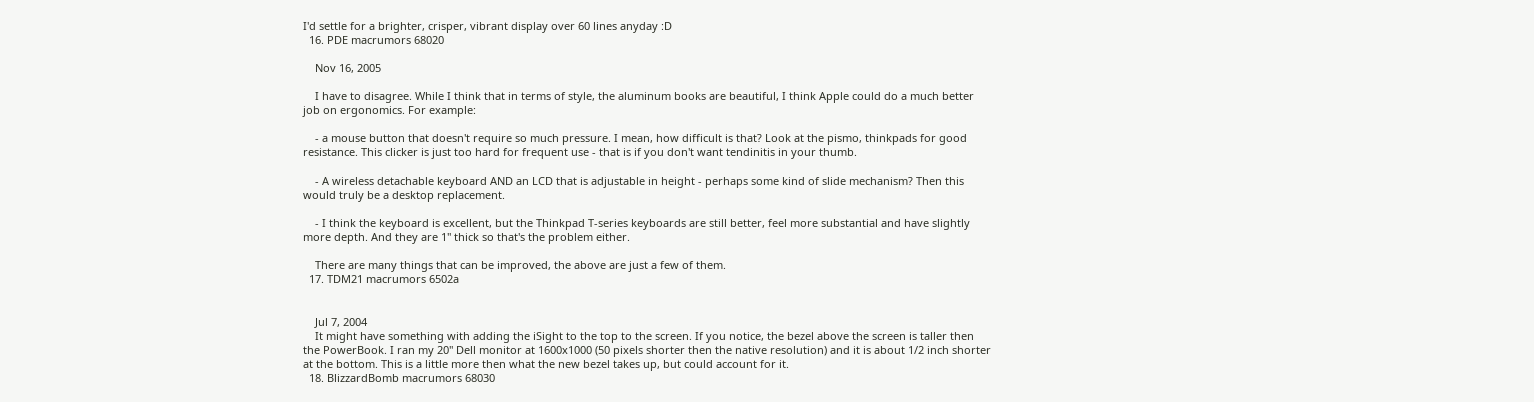I'd settle for a brighter, crisper, vibrant display over 60 lines anyday :D
  16. PDE macrumors 68020

    Nov 16, 2005

    I have to disagree. While I think that in terms of style, the aluminum books are beautiful, I think Apple could do a much better job on ergonomics. For example:

    - a mouse button that doesn't require so much pressure. I mean, how difficult is that? Look at the pismo, thinkpads for good resistance. This clicker is just too hard for frequent use - that is if you don't want tendinitis in your thumb.

    - A wireless detachable keyboard AND an LCD that is adjustable in height - perhaps some kind of slide mechanism? Then this would truly be a desktop replacement.

    - I think the keyboard is excellent, but the Thinkpad T-series keyboards are still better, feel more substantial and have slightly more depth. And they are 1" thick so that's the problem either.

    There are many things that can be improved, the above are just a few of them.
  17. TDM21 macrumors 6502a


    Jul 7, 2004
    It might have something with adding the iSight to the top to the screen. If you notice, the bezel above the screen is taller then the PowerBook. I ran my 20" Dell monitor at 1600x1000 (50 pixels shorter then the native resolution) and it is about 1/2 inch shorter at the bottom. This is a little more then what the new bezel takes up, but could account for it.
  18. BlizzardBomb macrumors 68030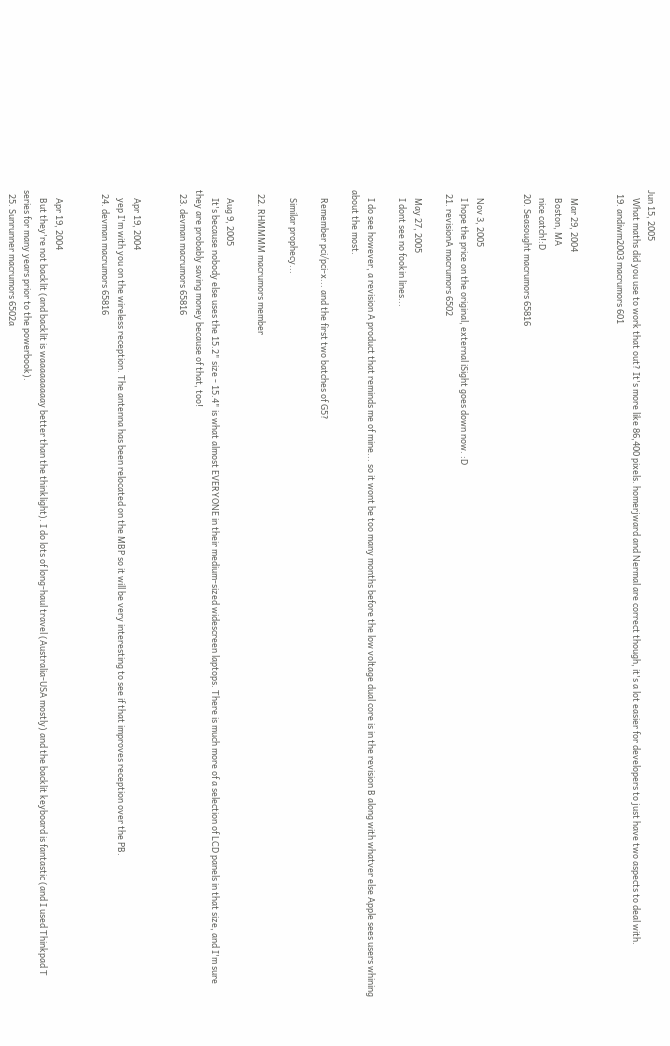Jun 15, 2005
    What maths did you use to work that out? It's more like 86,400 pixels. homerjward and Nermal are correct though, it's a lot easier for developers to just have two aspects to deal with.
  19. andiwm2003 macrumors 601


    Mar 29, 2004
    Boston, MA
    nice catch!:D
  20. Seasought macrumors 65816


    Nov 3, 2005
    I hope the price on the original, external iSight goes down now. :D
  21. revisionA macrumors 6502

    May 27, 2005
    I dont see no fookin lines...

    I do see however, a revision A product that reminds me of mine... so it wont be too many months before the low voltage dual core is in the revision B along with whatver else Apple sees users whining about the most.

    Remember pci/pci-x... and the first two batches of G5?

    Similar prophecy...

  22. RHMMMM macrumors member

    Aug 9, 2005
    It's because nobody else uses the 15.2" size - 15.4" is what almost EVERYONE in their medium-sized widescreen laptops. There is much more of a selection of LCD panels in that size, and I'm sure they are probably saving money because of that, too!
  23. devman macrumors 65816


    Apr 19, 2004
    yep I'm with you on the wireless reception. The antenna has been relocated on the MBP so it will be very interesting to see if that improves reception over the PB.
  24. devman macrumors 65816


    Apr 19, 2004
    But they're not backlit (and backlit is waaaaaaaaay better than the thinklight). I do lots of long-haul travel (Australia-USA mostly) and the backlit keyboard is fantastic (and I used Thinkpad T series for many years prior to the powerbook).
  25. Sunrunner macrumors 6502a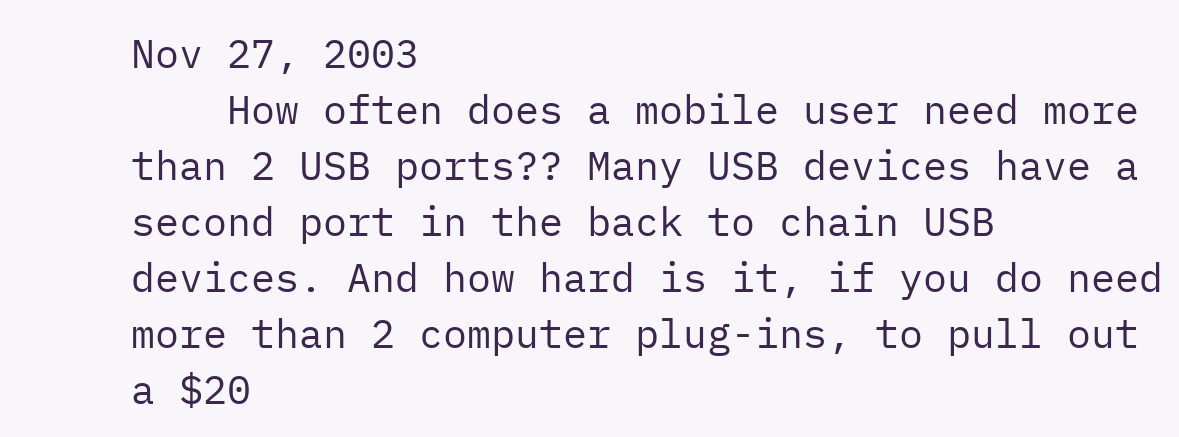Nov 27, 2003
    How often does a mobile user need more than 2 USB ports?? Many USB devices have a second port in the back to chain USB devices. And how hard is it, if you do need more than 2 computer plug-ins, to pull out a $20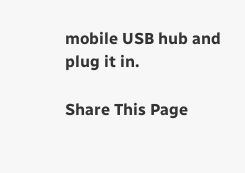mobile USB hub and plug it in.

Share This Page